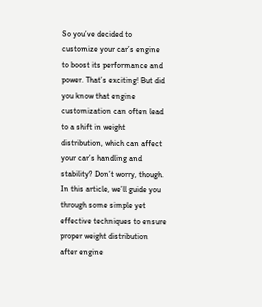So you’ve decided to customize your car’s engine to boost its performance and power. That’s exciting! But did you know that engine customization can often lead to a shift in weight distribution, which can affect your car’s handling and stability? Don’t worry, though. In this article, we’ll guide you through some simple yet effective techniques to ensure proper weight distribution after engine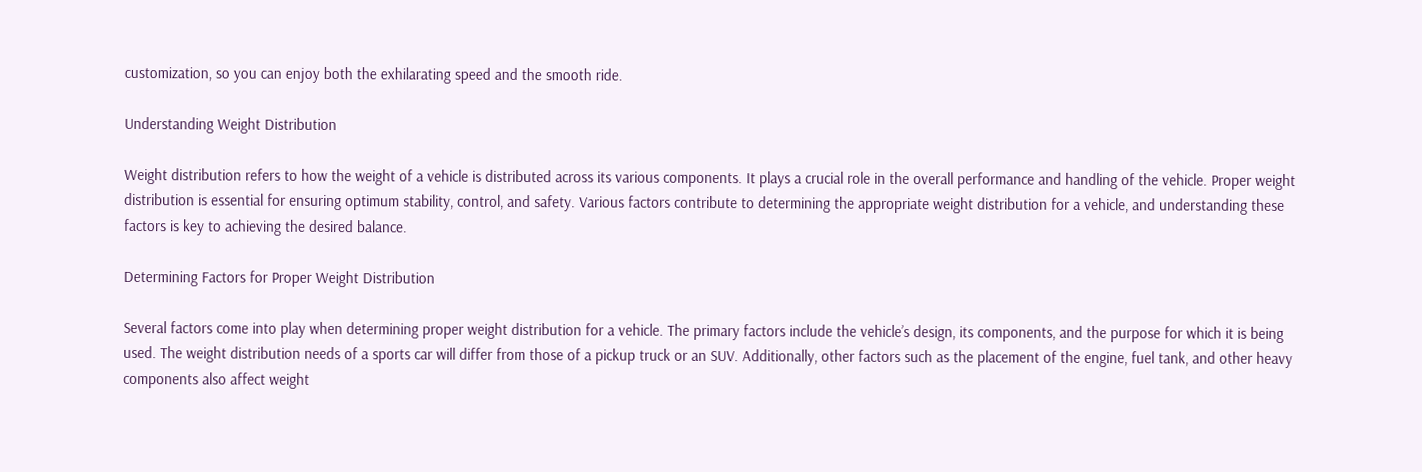customization, so you can enjoy both the exhilarating speed and the smooth ride.

Understanding Weight Distribution

Weight distribution refers to how the weight of a vehicle is distributed across its various components. It plays a crucial role in the overall performance and handling of the vehicle. Proper weight distribution is essential for ensuring optimum stability, control, and safety. Various factors contribute to determining the appropriate weight distribution for a vehicle, and understanding these factors is key to achieving the desired balance.

Determining Factors for Proper Weight Distribution

Several factors come into play when determining proper weight distribution for a vehicle. The primary factors include the vehicle’s design, its components, and the purpose for which it is being used. The weight distribution needs of a sports car will differ from those of a pickup truck or an SUV. Additionally, other factors such as the placement of the engine, fuel tank, and other heavy components also affect weight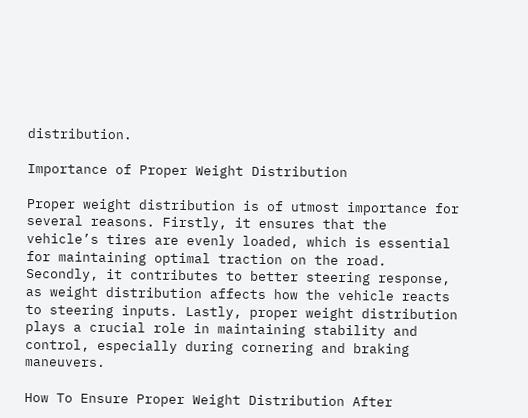distribution.

Importance of Proper Weight Distribution

Proper weight distribution is of utmost importance for several reasons. Firstly, it ensures that the vehicle’s tires are evenly loaded, which is essential for maintaining optimal traction on the road. Secondly, it contributes to better steering response, as weight distribution affects how the vehicle reacts to steering inputs. Lastly, proper weight distribution plays a crucial role in maintaining stability and control, especially during cornering and braking maneuvers.

How To Ensure Proper Weight Distribution After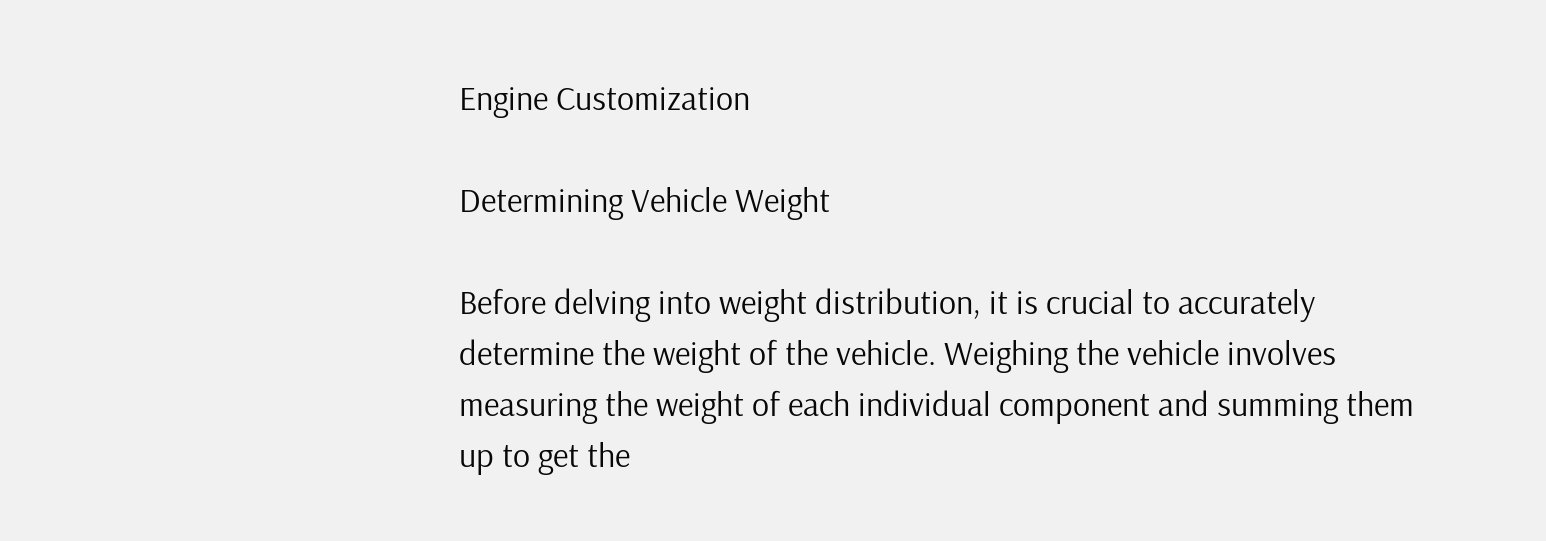Engine Customization

Determining Vehicle Weight

Before delving into weight distribution, it is crucial to accurately determine the weight of the vehicle. Weighing the vehicle involves measuring the weight of each individual component and summing them up to get the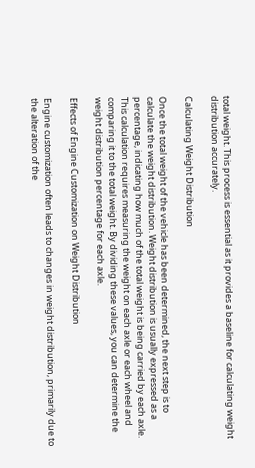total weight. This process is essential as it provides a baseline for calculating weight distribution accurately.

Calculating Weight Distribution

Once the total weight of the vehicle has been determined, the next step is to calculate the weight distribution. Weight distribution is usually expressed as a percentage, indicating how much of the total weight is being carried by each axle. This calculation requires measuring the weight on each axle or each wheel and comparing it to the total weight. By dividing these values, you can determine the weight distribution percentage for each axle.

Effects of Engine Customization on Weight Distribution

Engine customization often leads to changes in weight distribution, primarily due to the alteration of the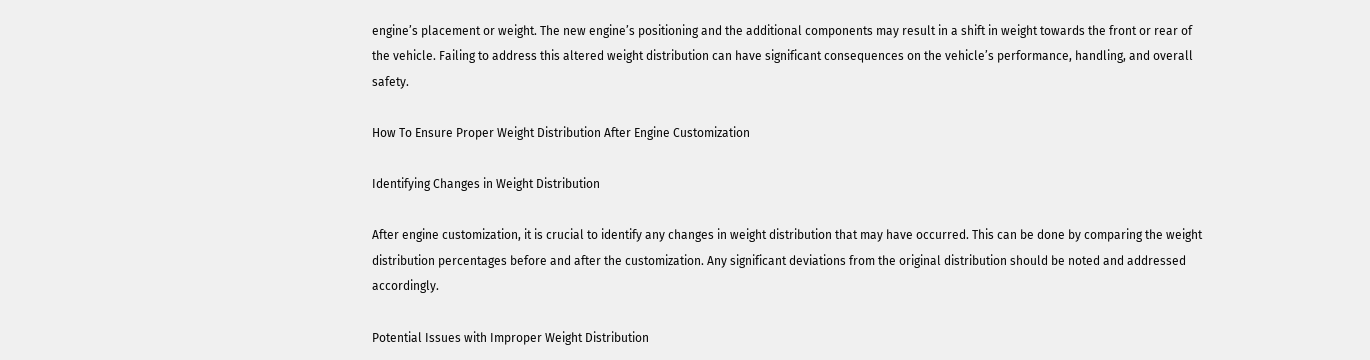engine’s placement or weight. The new engine’s positioning and the additional components may result in a shift in weight towards the front or rear of the vehicle. Failing to address this altered weight distribution can have significant consequences on the vehicle’s performance, handling, and overall safety.

How To Ensure Proper Weight Distribution After Engine Customization

Identifying Changes in Weight Distribution

After engine customization, it is crucial to identify any changes in weight distribution that may have occurred. This can be done by comparing the weight distribution percentages before and after the customization. Any significant deviations from the original distribution should be noted and addressed accordingly.

Potential Issues with Improper Weight Distribution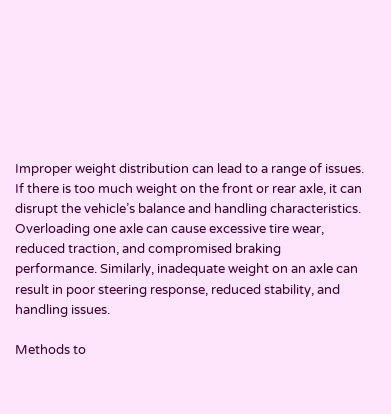Improper weight distribution can lead to a range of issues. If there is too much weight on the front or rear axle, it can disrupt the vehicle’s balance and handling characteristics. Overloading one axle can cause excessive tire wear, reduced traction, and compromised braking performance. Similarly, inadequate weight on an axle can result in poor steering response, reduced stability, and handling issues.

Methods to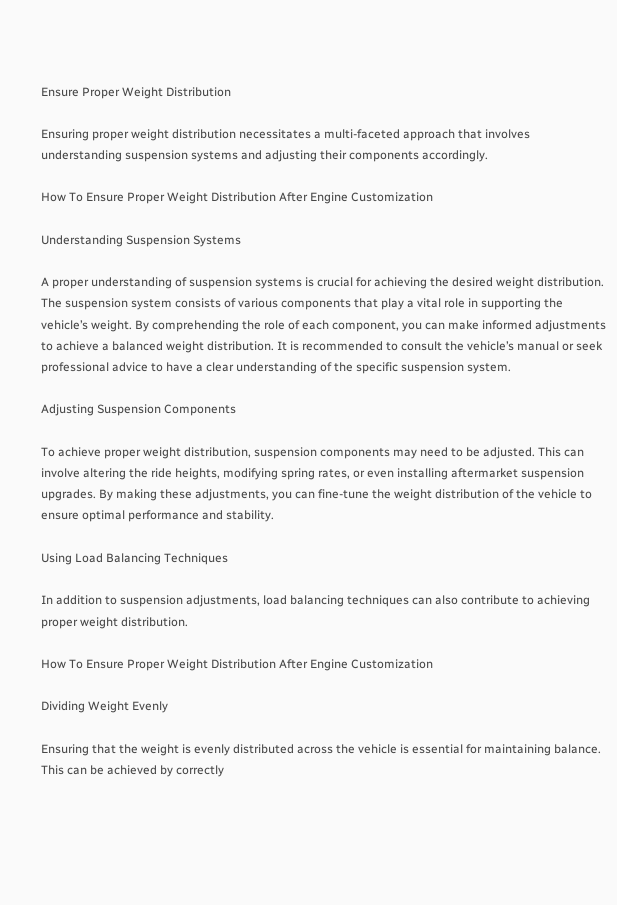Ensure Proper Weight Distribution

Ensuring proper weight distribution necessitates a multi-faceted approach that involves understanding suspension systems and adjusting their components accordingly.

How To Ensure Proper Weight Distribution After Engine Customization

Understanding Suspension Systems

A proper understanding of suspension systems is crucial for achieving the desired weight distribution. The suspension system consists of various components that play a vital role in supporting the vehicle’s weight. By comprehending the role of each component, you can make informed adjustments to achieve a balanced weight distribution. It is recommended to consult the vehicle’s manual or seek professional advice to have a clear understanding of the specific suspension system.

Adjusting Suspension Components

To achieve proper weight distribution, suspension components may need to be adjusted. This can involve altering the ride heights, modifying spring rates, or even installing aftermarket suspension upgrades. By making these adjustments, you can fine-tune the weight distribution of the vehicle to ensure optimal performance and stability.

Using Load Balancing Techniques

In addition to suspension adjustments, load balancing techniques can also contribute to achieving proper weight distribution.

How To Ensure Proper Weight Distribution After Engine Customization

Dividing Weight Evenly

Ensuring that the weight is evenly distributed across the vehicle is essential for maintaining balance. This can be achieved by correctly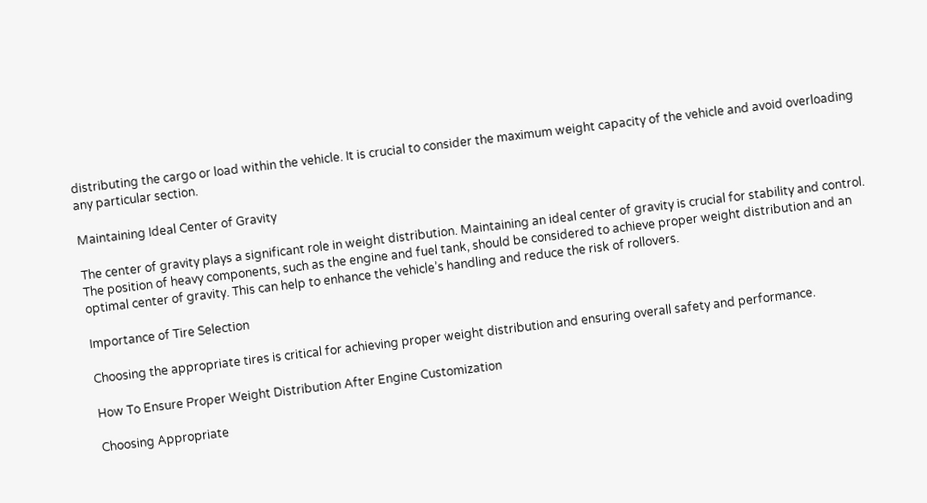distributing the cargo or load within the vehicle. It is crucial to consider the maximum weight capacity of the vehicle and avoid overloading any particular section.

Maintaining Ideal Center of Gravity

The center of gravity plays a significant role in weight distribution. Maintaining an ideal center of gravity is crucial for stability and control. The position of heavy components, such as the engine and fuel tank, should be considered to achieve proper weight distribution and an optimal center of gravity. This can help to enhance the vehicle’s handling and reduce the risk of rollovers.

Importance of Tire Selection

Choosing the appropriate tires is critical for achieving proper weight distribution and ensuring overall safety and performance.

How To Ensure Proper Weight Distribution After Engine Customization

Choosing Appropriate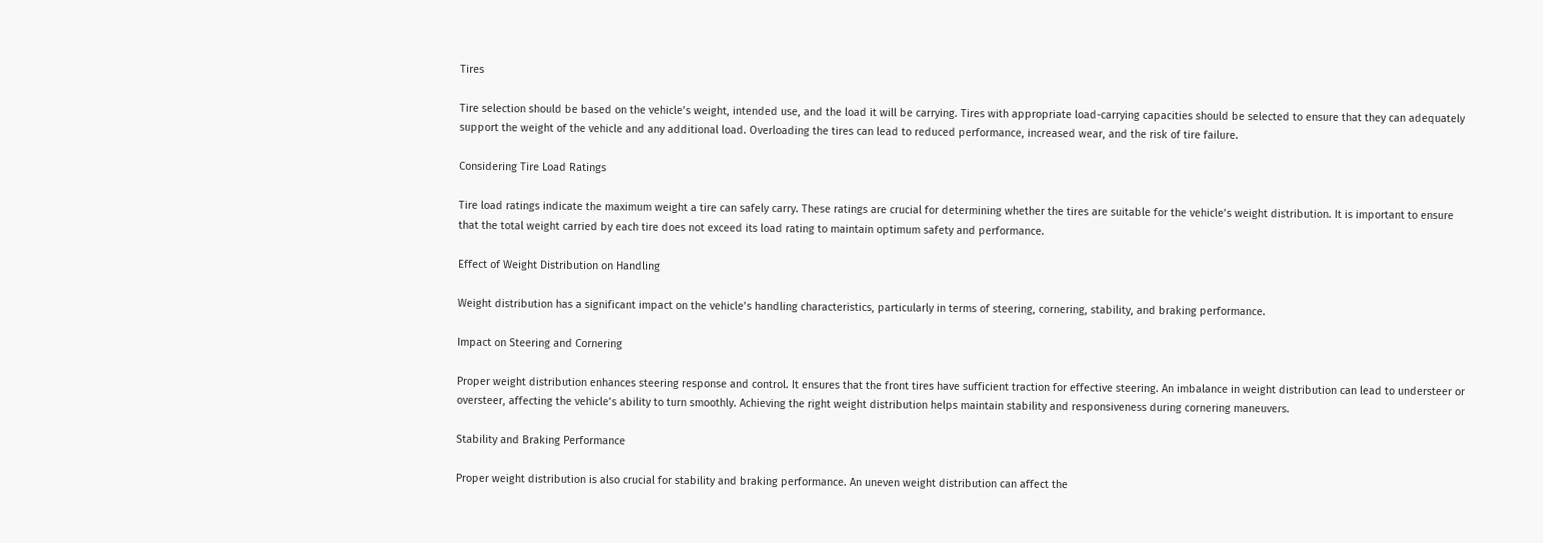Tires

Tire selection should be based on the vehicle’s weight, intended use, and the load it will be carrying. Tires with appropriate load-carrying capacities should be selected to ensure that they can adequately support the weight of the vehicle and any additional load. Overloading the tires can lead to reduced performance, increased wear, and the risk of tire failure.

Considering Tire Load Ratings

Tire load ratings indicate the maximum weight a tire can safely carry. These ratings are crucial for determining whether the tires are suitable for the vehicle’s weight distribution. It is important to ensure that the total weight carried by each tire does not exceed its load rating to maintain optimum safety and performance.

Effect of Weight Distribution on Handling

Weight distribution has a significant impact on the vehicle’s handling characteristics, particularly in terms of steering, cornering, stability, and braking performance.

Impact on Steering and Cornering

Proper weight distribution enhances steering response and control. It ensures that the front tires have sufficient traction for effective steering. An imbalance in weight distribution can lead to understeer or oversteer, affecting the vehicle’s ability to turn smoothly. Achieving the right weight distribution helps maintain stability and responsiveness during cornering maneuvers.

Stability and Braking Performance

Proper weight distribution is also crucial for stability and braking performance. An uneven weight distribution can affect the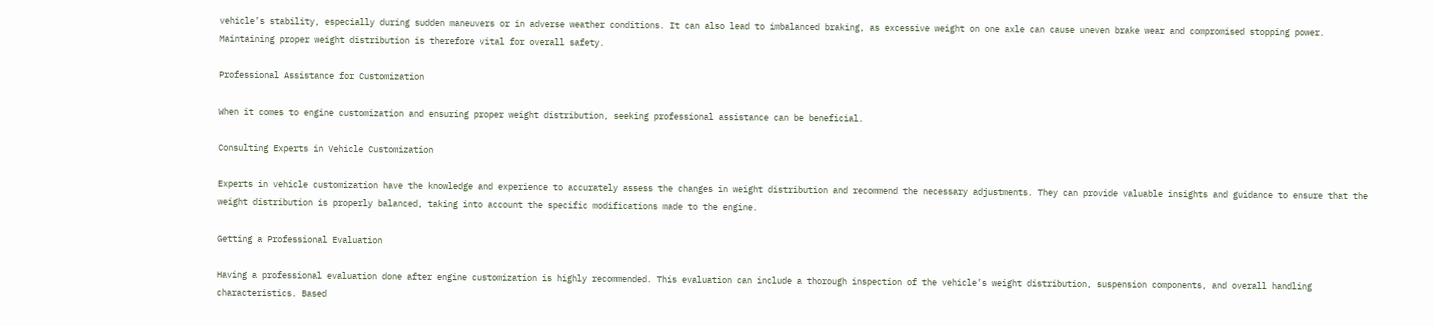vehicle’s stability, especially during sudden maneuvers or in adverse weather conditions. It can also lead to imbalanced braking, as excessive weight on one axle can cause uneven brake wear and compromised stopping power. Maintaining proper weight distribution is therefore vital for overall safety.

Professional Assistance for Customization

When it comes to engine customization and ensuring proper weight distribution, seeking professional assistance can be beneficial.

Consulting Experts in Vehicle Customization

Experts in vehicle customization have the knowledge and experience to accurately assess the changes in weight distribution and recommend the necessary adjustments. They can provide valuable insights and guidance to ensure that the weight distribution is properly balanced, taking into account the specific modifications made to the engine.

Getting a Professional Evaluation

Having a professional evaluation done after engine customization is highly recommended. This evaluation can include a thorough inspection of the vehicle’s weight distribution, suspension components, and overall handling characteristics. Based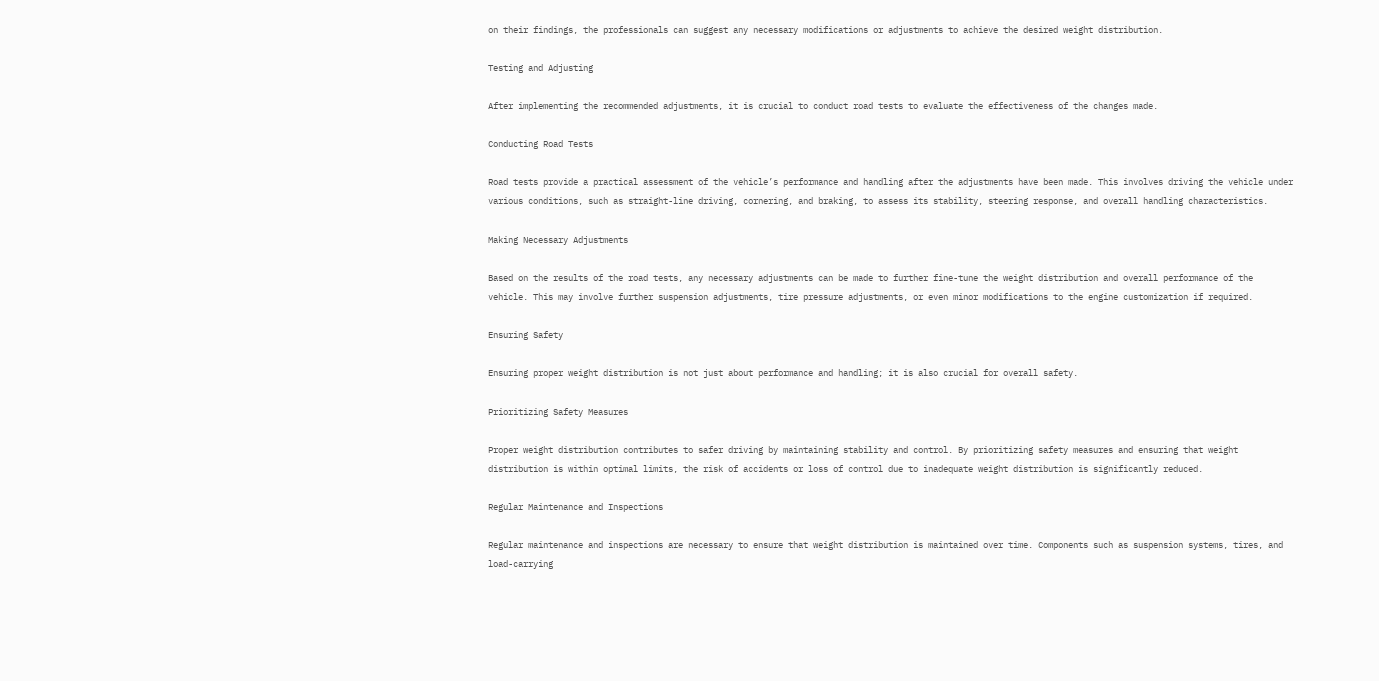on their findings, the professionals can suggest any necessary modifications or adjustments to achieve the desired weight distribution.

Testing and Adjusting

After implementing the recommended adjustments, it is crucial to conduct road tests to evaluate the effectiveness of the changes made.

Conducting Road Tests

Road tests provide a practical assessment of the vehicle’s performance and handling after the adjustments have been made. This involves driving the vehicle under various conditions, such as straight-line driving, cornering, and braking, to assess its stability, steering response, and overall handling characteristics.

Making Necessary Adjustments

Based on the results of the road tests, any necessary adjustments can be made to further fine-tune the weight distribution and overall performance of the vehicle. This may involve further suspension adjustments, tire pressure adjustments, or even minor modifications to the engine customization if required.

Ensuring Safety

Ensuring proper weight distribution is not just about performance and handling; it is also crucial for overall safety.

Prioritizing Safety Measures

Proper weight distribution contributes to safer driving by maintaining stability and control. By prioritizing safety measures and ensuring that weight distribution is within optimal limits, the risk of accidents or loss of control due to inadequate weight distribution is significantly reduced.

Regular Maintenance and Inspections

Regular maintenance and inspections are necessary to ensure that weight distribution is maintained over time. Components such as suspension systems, tires, and load-carrying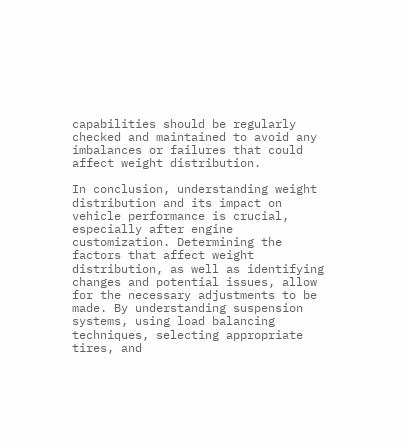capabilities should be regularly checked and maintained to avoid any imbalances or failures that could affect weight distribution.

In conclusion, understanding weight distribution and its impact on vehicle performance is crucial, especially after engine customization. Determining the factors that affect weight distribution, as well as identifying changes and potential issues, allow for the necessary adjustments to be made. By understanding suspension systems, using load balancing techniques, selecting appropriate tires, and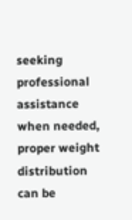seeking professional assistance when needed, proper weight distribution can be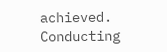achieved. Conducting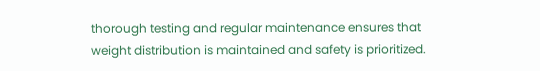thorough testing and regular maintenance ensures that weight distribution is maintained and safety is prioritized.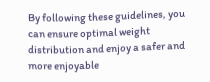By following these guidelines, you can ensure optimal weight distribution and enjoy a safer and more enjoyable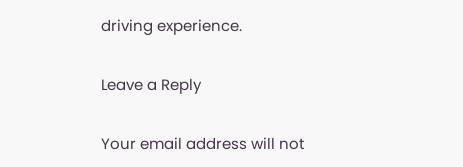driving experience.

Leave a Reply

Your email address will not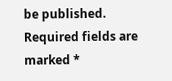be published. Required fields are marked *